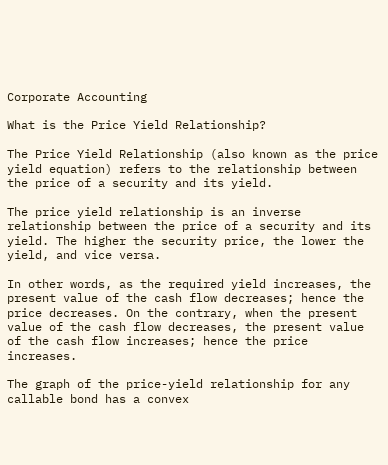Corporate Accounting

What is the Price Yield Relationship?

The Price Yield Relationship (also known as the price yield equation) refers to the relationship between the price of a security and its yield.

The price yield relationship is an inverse relationship between the price of a security and its yield. The higher the security price, the lower the yield, and vice versa.

In other words, as the required yield increases, the present value of the cash flow decreases; hence the price decreases. On the contrary, when the present value of the cash flow decreases, the present value of the cash flow increases; hence the price increases.

The graph of the price-yield relationship for any callable bond has a convex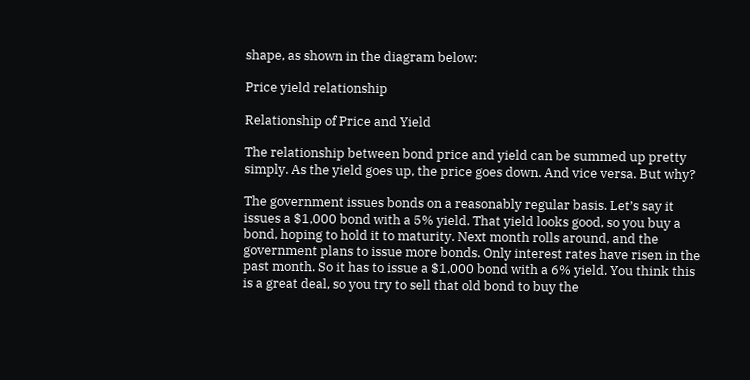shape, as shown in the diagram below:

Price yield relationship

Relationship of Price and Yield

The relationship between bond price and yield can be summed up pretty simply. As the yield goes up, the price goes down. And vice versa. But why?

The government issues bonds on a reasonably regular basis. Let’s say it issues a $1,000 bond with a 5% yield. That yield looks good, so you buy a bond, hoping to hold it to maturity. Next month rolls around, and the government plans to issue more bonds. Only interest rates have risen in the past month. So it has to issue a $1,000 bond with a 6% yield. You think this is a great deal, so you try to sell that old bond to buy the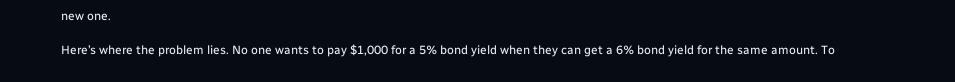new one.

Here’s where the problem lies. No one wants to pay $1,000 for a 5% bond yield when they can get a 6% bond yield for the same amount. To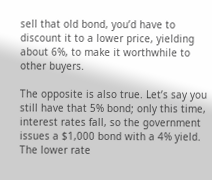sell that old bond, you’d have to discount it to a lower price, yielding about 6%, to make it worthwhile to other buyers.

The opposite is also true. Let’s say you still have that 5% bond; only this time, interest rates fall, so the government issues a $1,000 bond with a 4% yield. The lower rate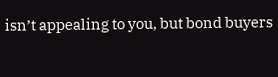isn’t appealing to you, but bond buyers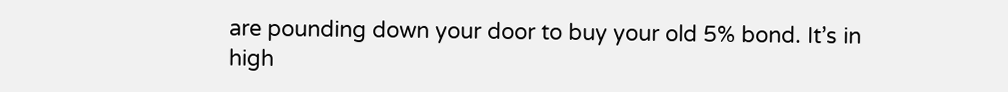are pounding down your door to buy your old 5% bond. It’s in high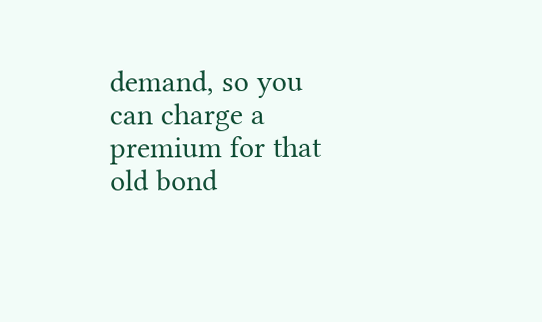demand, so you can charge a premium for that old bond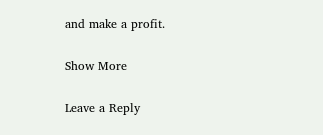and make a profit.

Show More

Leave a Reply